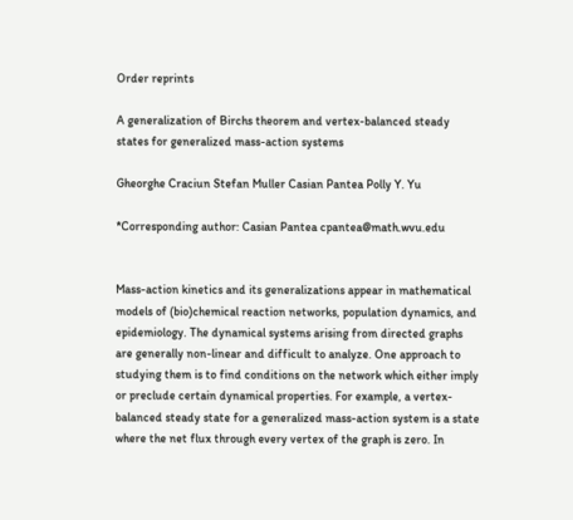Order reprints

A generalization of Birchs theorem and vertex-balanced steady states for generalized mass-action systems

Gheorghe Craciun Stefan Muller Casian Pantea Polly Y. Yu

*Corresponding author: Casian Pantea cpantea@math.wvu.edu


Mass-action kinetics and its generalizations appear in mathematical models of (bio)chemical reaction networks, population dynamics, and epidemiology. The dynamical systems arising from directed graphs are generally non-linear and difficult to analyze. One approach to studying them is to find conditions on the network which either imply or preclude certain dynamical properties. For example, a vertex-balanced steady state for a generalized mass-action system is a state where the net flux through every vertex of the graph is zero. In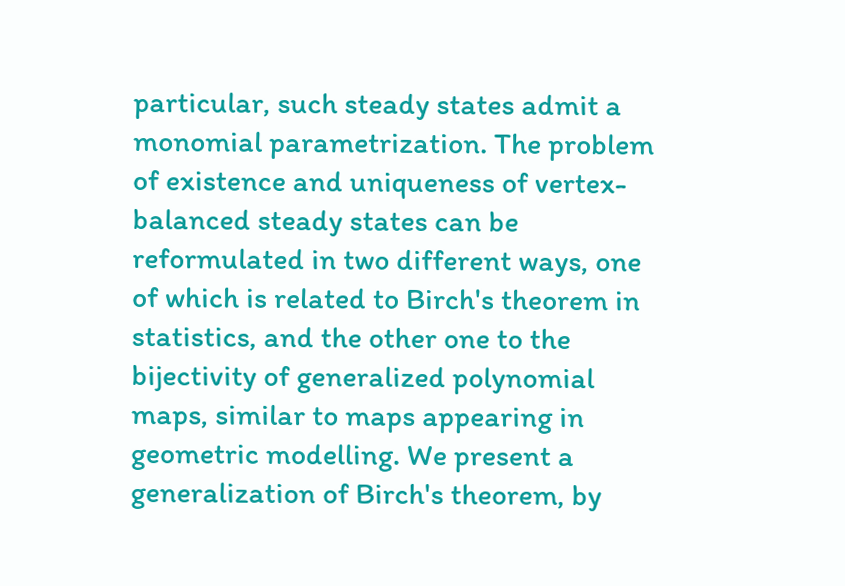particular, such steady states admit a monomial parametrization. The problem of existence and uniqueness of vertex-balanced steady states can be reformulated in two different ways, one of which is related to Birch's theorem in statistics, and the other one to the bijectivity of generalized polynomial maps, similar to maps appearing in geometric modelling. We present a generalization of Birch's theorem, by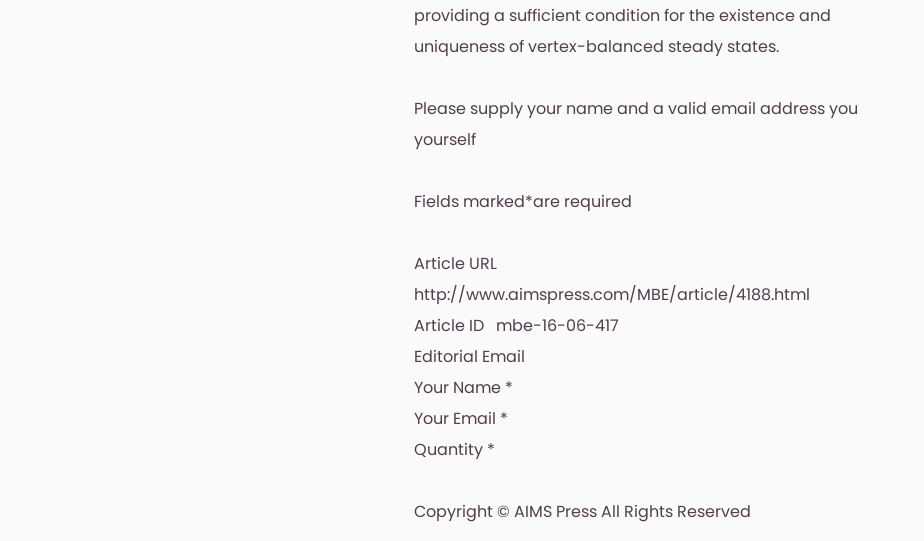providing a sufficient condition for the existence and uniqueness of vertex-balanced steady states.

Please supply your name and a valid email address you yourself

Fields marked*are required

Article URL   http://www.aimspress.com/MBE/article/4188.html
Article ID   mbe-16-06-417
Editorial Email
Your Name *
Your Email *
Quantity *

Copyright © AIMS Press All Rights Reserved